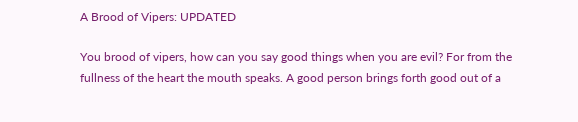A Brood of Vipers: UPDATED

You brood of vipers, how can you say good things when you are evil? For from the fullness of the heart the mouth speaks. A good person brings forth good out of a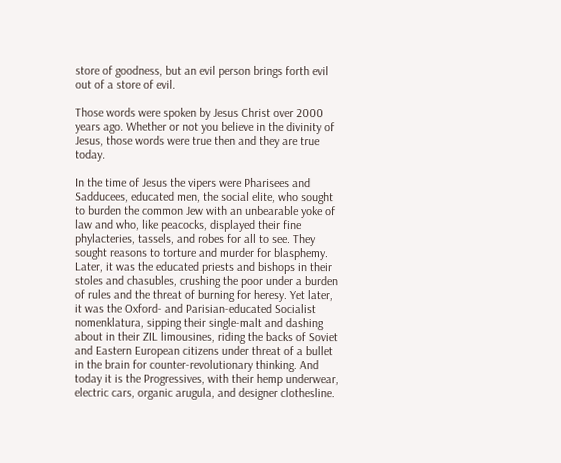store of goodness, but an evil person brings forth evil out of a store of evil.

Those words were spoken by Jesus Christ over 2000 years ago. Whether or not you believe in the divinity of Jesus, those words were true then and they are true today.

In the time of Jesus the vipers were Pharisees and Sadducees, educated men, the social elite, who sought to burden the common Jew with an unbearable yoke of law and who, like peacocks, displayed their fine phylacteries, tassels, and robes for all to see. They sought reasons to torture and murder for blasphemy. Later, it was the educated priests and bishops in their stoles and chasubles, crushing the poor under a burden of rules and the threat of burning for heresy. Yet later, it was the Oxford- and Parisian-educated Socialist nomenklatura, sipping their single-malt and dashing about in their ZIL limousines, riding the backs of Soviet and Eastern European citizens under threat of a bullet in the brain for counter-revolutionary thinking. And today it is the Progressives, with their hemp underwear, electric cars, organic arugula, and designer clothesline.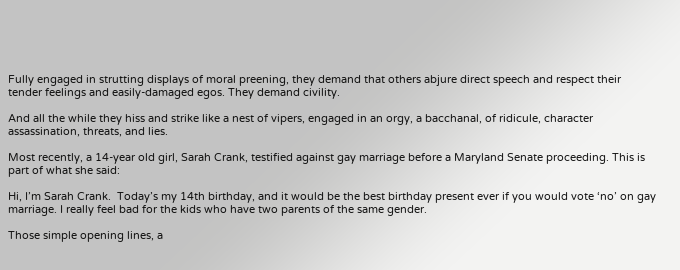Fully engaged in strutting displays of moral preening, they demand that others abjure direct speech and respect their tender feelings and easily-damaged egos. They demand civility.

And all the while they hiss and strike like a nest of vipers, engaged in an orgy, a bacchanal, of ridicule, character assassination, threats, and lies.

Most recently, a 14-year old girl, Sarah Crank, testified against gay marriage before a Maryland Senate proceeding. This is part of what she said:

Hi, I’m Sarah Crank.  Today’s my 14th birthday, and it would be the best birthday present ever if you would vote ‘no’ on gay marriage. I really feel bad for the kids who have two parents of the same gender.

Those simple opening lines, a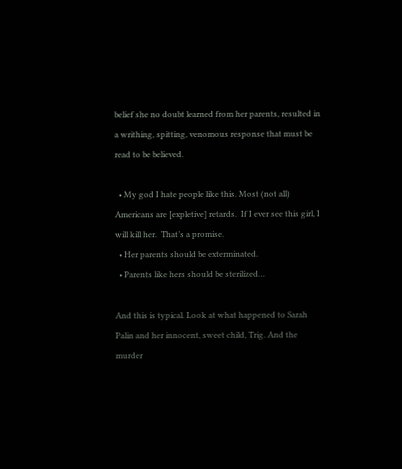belief she no doubt learned from her parents, resulted in a writhing, spitting, venomous response that must be read to be believed.

  • My god I hate people like this. Most (not all) Americans are [expletive] retards.  If I ever see this girl, I will kill her.  That’s a promise.
  • Her parents should be exterminated.
  • Parents like hers should be sterilized…

And this is typical. Look at what happened to Sarah Palin and her innocent, sweet child, Trig. And the murder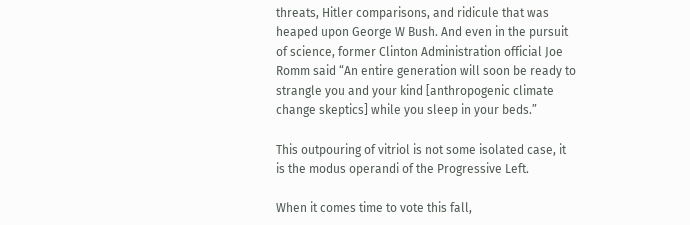threats, Hitler comparisons, and ridicule that was heaped upon George W Bush. And even in the pursuit of science, former Clinton Administration official Joe Romm said “An entire generation will soon be ready to strangle you and your kind [anthropogenic climate change skeptics] while you sleep in your beds.”

This outpouring of vitriol is not some isolated case, it is the modus operandi of the Progressive Left.

When it comes time to vote this fall,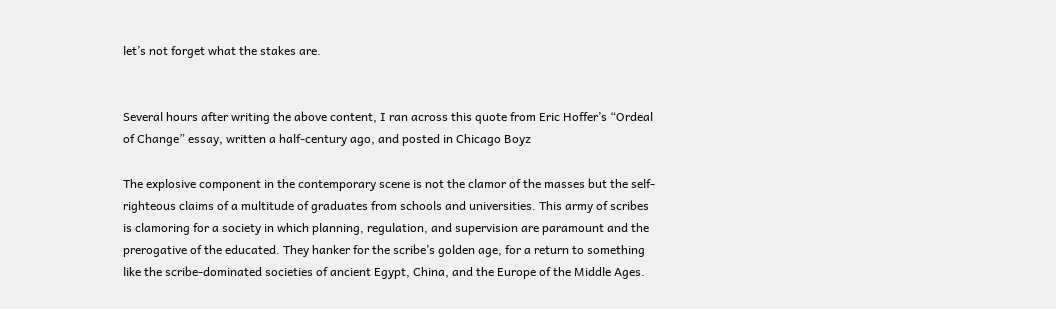let’s not forget what the stakes are.


Several hours after writing the above content, I ran across this quote from Eric Hoffer’s “Ordeal of Change” essay, written a half-century ago, and posted in Chicago Boyz

The explosive component in the contemporary scene is not the clamor of the masses but the self-righteous claims of a multitude of graduates from schools and universities. This army of scribes is clamoring for a society in which planning, regulation, and supervision are paramount and the prerogative of the educated. They hanker for the scribe’s golden age, for a return to something like the scribe-dominated societies of ancient Egypt, China, and the Europe of the Middle Ages.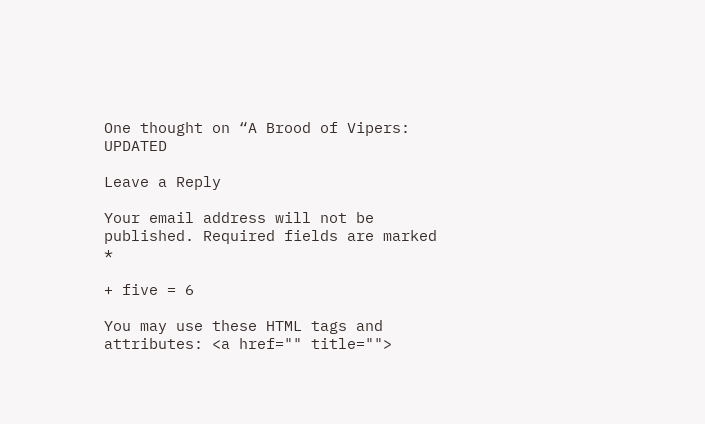One thought on “A Brood of Vipers: UPDATED

Leave a Reply

Your email address will not be published. Required fields are marked *

+ five = 6

You may use these HTML tags and attributes: <a href="" title="">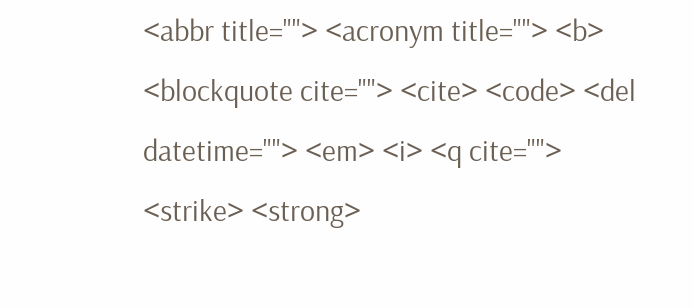<abbr title=""> <acronym title=""> <b> <blockquote cite=""> <cite> <code> <del datetime=""> <em> <i> <q cite=""> <strike> <strong>